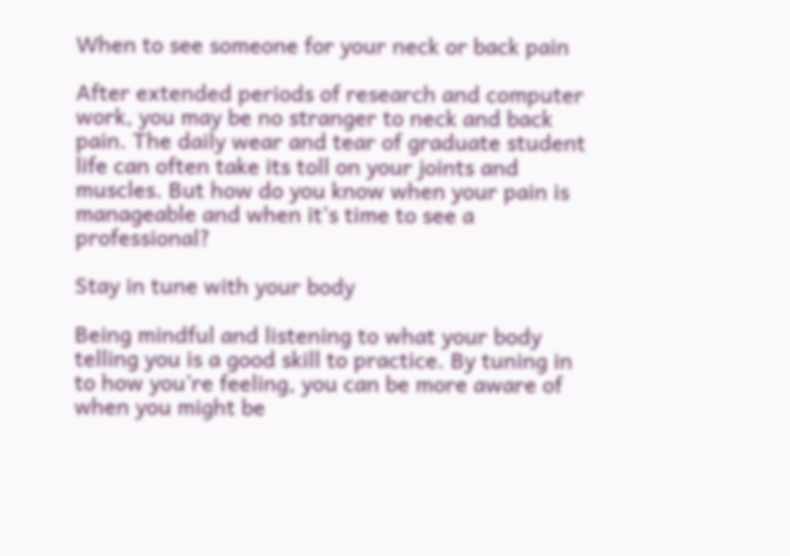When to see someone for your neck or back pain

After extended periods of research and computer work, you may be no stranger to neck and back pain. The daily wear and tear of graduate student life can often take its toll on your joints and muscles. But how do you know when your pain is manageable and when it’s time to see a professional?

Stay in tune with your body

Being mindful and listening to what your body telling you is a good skill to practice. By tuning in to how you’re feeling, you can be more aware of when you might be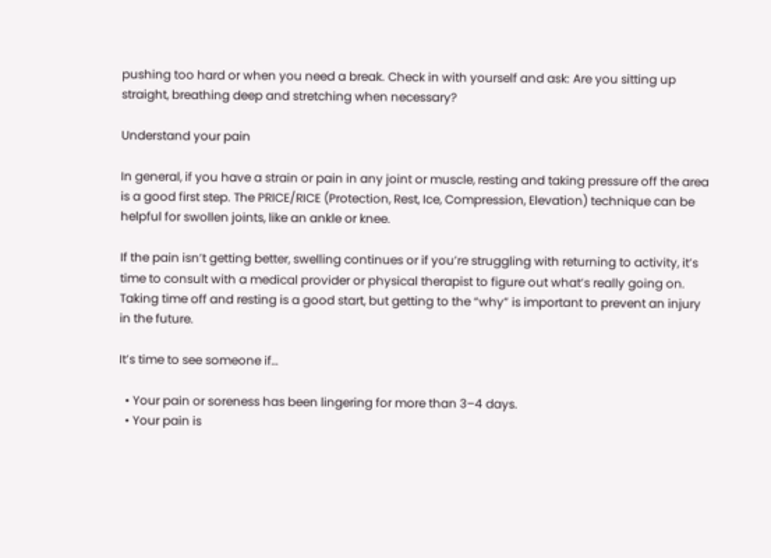pushing too hard or when you need a break. Check in with yourself and ask: Are you sitting up straight, breathing deep and stretching when necessary?

Understand your pain

In general, if you have a strain or pain in any joint or muscle, resting and taking pressure off the area is a good first step. The PRICE/RICE (Protection, Rest, Ice, Compression, Elevation) technique can be helpful for swollen joints, like an ankle or knee.

If the pain isn’t getting better, swelling continues or if you’re struggling with returning to activity, it’s time to consult with a medical provider or physical therapist to figure out what’s really going on. Taking time off and resting is a good start, but getting to the “why” is important to prevent an injury in the future.

It’s time to see someone if…

  • Your pain or soreness has been lingering for more than 3–4 days.
  • Your pain is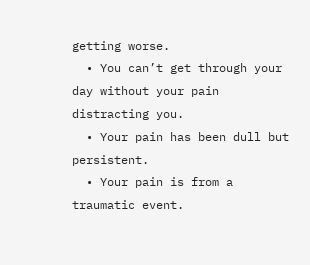getting worse.
  • You can’t get through your day without your pain distracting you.
  • Your pain has been dull but persistent.
  • Your pain is from a traumatic event.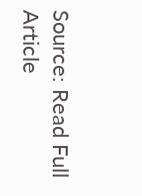Source: Read Full Article